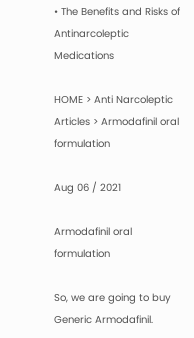• The Benefits and Risks of Antinarcoleptic Medications

HOME > Anti Narcoleptic Articles > Armodafinil oral formulation

Aug 06 / 2021

Armodafinil oral formulation

So, we are going to buy Generic Armodafinil.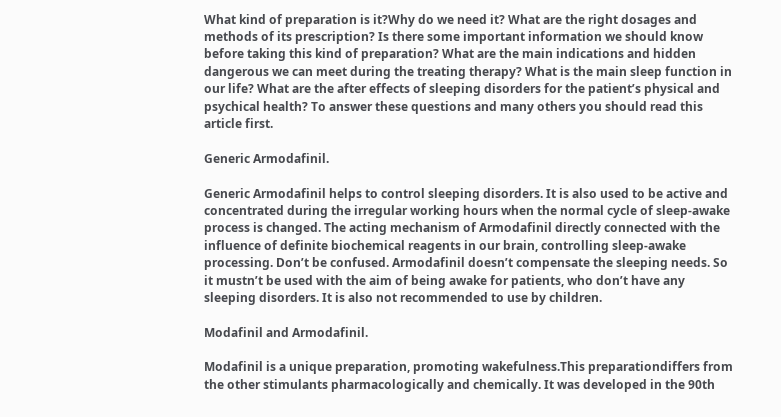What kind of preparation is it?Why do we need it? What are the right dosages and methods of its prescription? Is there some important information we should know before taking this kind of preparation? What are the main indications and hidden dangerous we can meet during the treating therapy? What is the main sleep function in our life? What are the after effects of sleeping disorders for the patient’s physical and psychical health? To answer these questions and many others you should read this article first.

Generic Armodafinil.

Generic Armodafinil helps to control sleeping disorders. It is also used to be active and concentrated during the irregular working hours when the normal cycle of sleep-awake process is changed. The acting mechanism of Armodafinil directly connected with the influence of definite biochemical reagents in our brain, controlling sleep-awake processing. Don’t be confused. Armodafinil doesn’t compensate the sleeping needs. So it mustn’t be used with the aim of being awake for patients, who don’t have any sleeping disorders. It is also not recommended to use by children.

Modafinil and Armodafinil.

Modafinil is a unique preparation, promoting wakefulness.This preparationdiffers from the other stimulants pharmacologically and chemically. It was developed in the 90th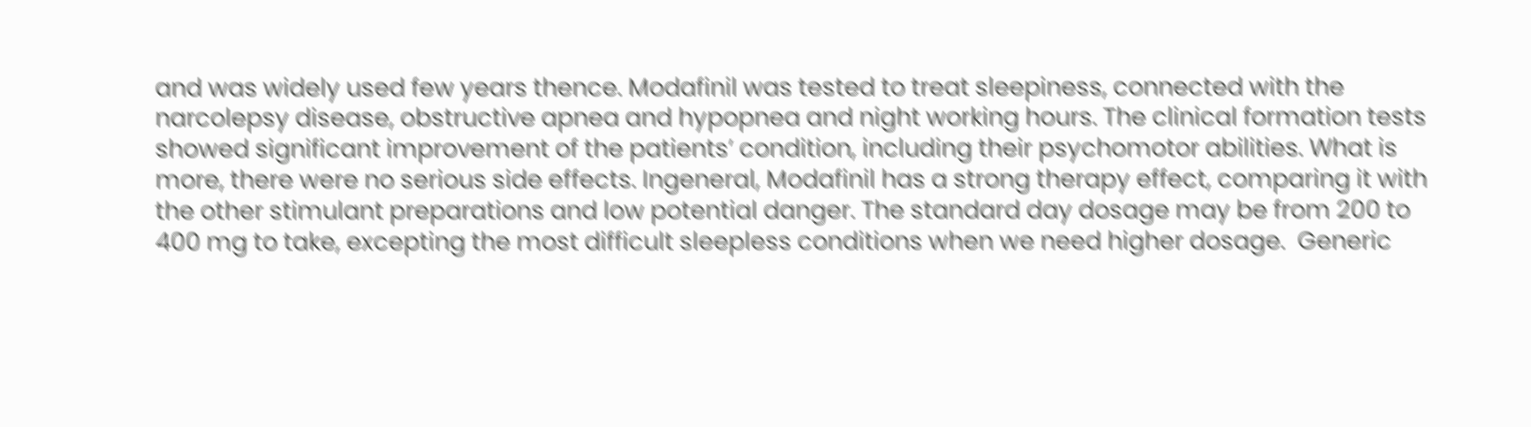and was widely used few years thence. Modafinil was tested to treat sleepiness, connected with the narcolepsy disease, obstructive apnea and hypopnea and night working hours. The clinical formation tests showed significant improvement of the patients’ condition, including their psychomotor abilities. What is more, there were no serious side effects. Ingeneral, Modafinil has a strong therapy effect, comparing it with the other stimulant preparations and low potential danger. The standard day dosage may be from 200 to 400 mg to take, excepting the most difficult sleepless conditions when we need higher dosage.  Generic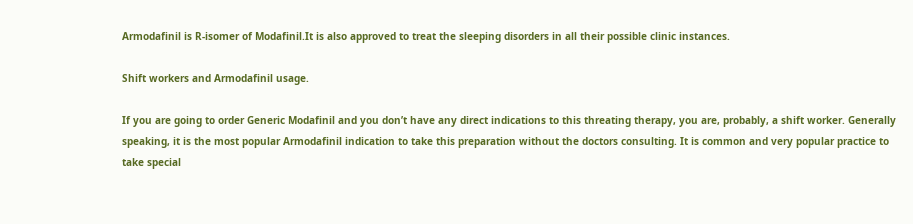Armodafinil is R-isomer of Modafinil.It is also approved to treat the sleeping disorders in all their possible clinic instances.

Shift workers and Armodafinil usage.

If you are going to order Generic Modafinil and you don’t have any direct indications to this threating therapy, you are, probably, a shift worker. Generally speaking, it is the most popular Armodafinil indication to take this preparation without the doctors consulting. It is common and very popular practice to take special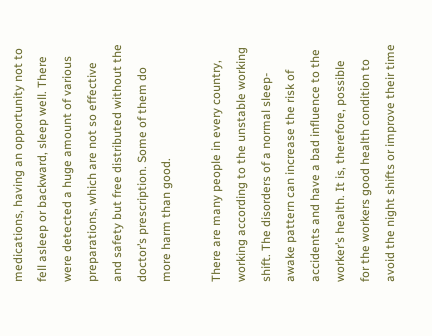medications, having an opportunity not to fell asleep or backward, sleep well. There were detected a huge amount of various preparations, which are not so effective and safety but free distributed without the doctor’s prescription. Some of them do more harm than good.

There are many people in every country, working according to the unstable working shift. The disorders of a normal sleep-awake pattern can increase the risk of accidents and have a bad influence to the worker’s health. It is, therefore, possible for the workers good health condition to avoid the night shifts or improve their time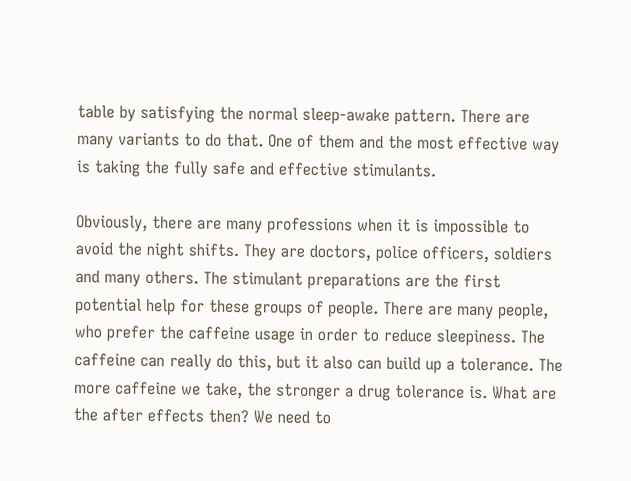table by satisfying the normal sleep-awake pattern. There are many variants to do that. One of them and the most effective way is taking the fully safe and effective stimulants.

Obviously, there are many professions when it is impossible to avoid the night shifts. They are doctors, police officers, soldiers and many others. The stimulant preparations are the first potential help for these groups of people. There are many people, who prefer the caffeine usage in order to reduce sleepiness. The caffeine can really do this, but it also can build up a tolerance. The more caffeine we take, the stronger a drug tolerance is. What are the after effects then? We need to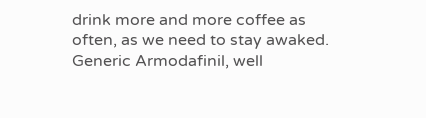drink more and more coffee as often, as we need to stay awaked. Generic Armodafinil, well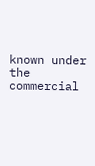known under the commercial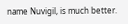name Nuvigil, is much better.